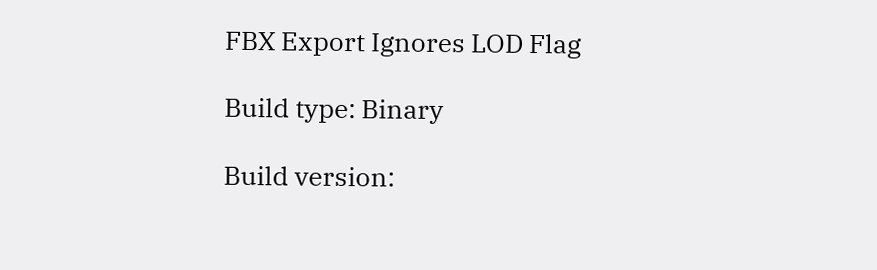FBX Export Ignores LOD Flag

Build type: Binary

Build version: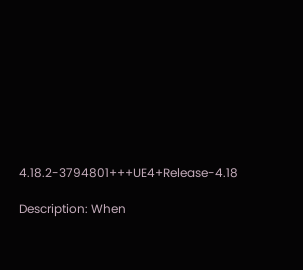4.18.2-3794801+++UE4+Release-4.18

Description: When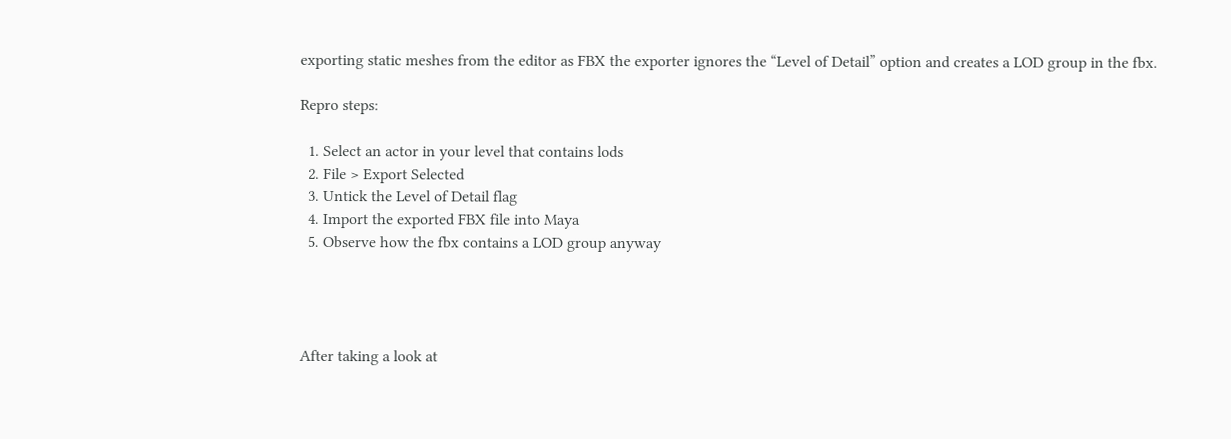exporting static meshes from the editor as FBX the exporter ignores the “Level of Detail” option and creates a LOD group in the fbx.

Repro steps:

  1. Select an actor in your level that contains lods
  2. File > Export Selected
  3. Untick the Level of Detail flag
  4. Import the exported FBX file into Maya
  5. Observe how the fbx contains a LOD group anyway




After taking a look at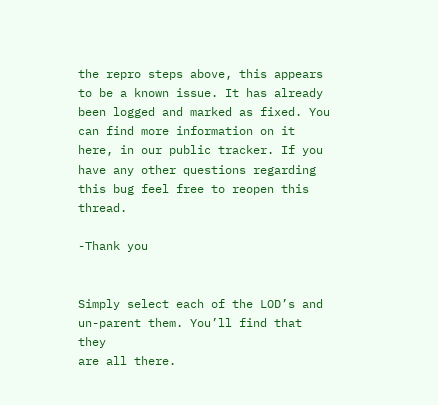the repro steps above, this appears to be a known issue. It has already been logged and marked as fixed. You can find more information on it here, in our public tracker. If you have any other questions regarding this bug feel free to reopen this thread.

-Thank you


Simply select each of the LOD’s and un-parent them. You’ll find that they
are all there.